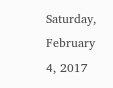Saturday, February 4, 2017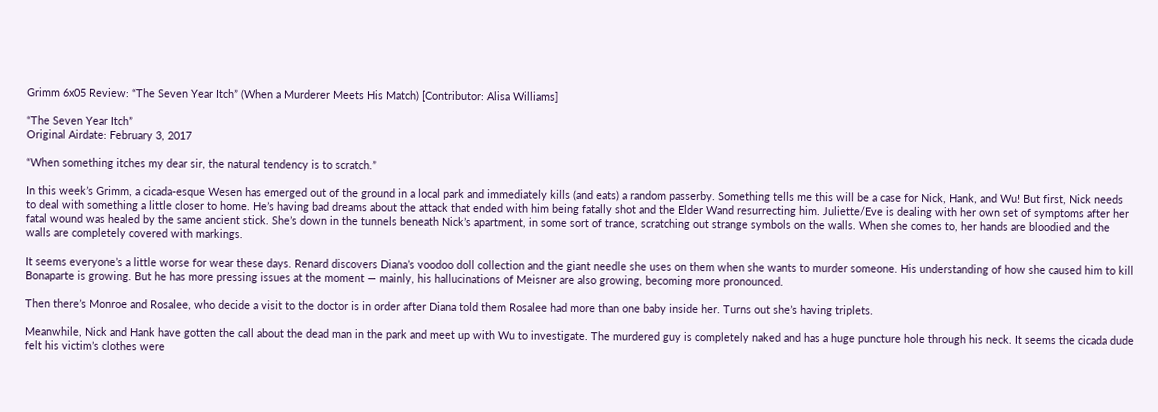Grimm 6x05 Review: “The Seven Year Itch” (When a Murderer Meets His Match) [Contributor: Alisa Williams]

“The Seven Year Itch”
Original Airdate: February 3, 2017

“When something itches my dear sir, the natural tendency is to scratch.”

In this week’s Grimm, a cicada-esque Wesen has emerged out of the ground in a local park and immediately kills (and eats) a random passerby. Something tells me this will be a case for Nick, Hank, and Wu! But first, Nick needs to deal with something a little closer to home. He’s having bad dreams about the attack that ended with him being fatally shot and the Elder Wand resurrecting him. Juliette/Eve is dealing with her own set of symptoms after her fatal wound was healed by the same ancient stick. She’s down in the tunnels beneath Nick’s apartment, in some sort of trance, scratching out strange symbols on the walls. When she comes to, her hands are bloodied and the walls are completely covered with markings.

It seems everyone’s a little worse for wear these days. Renard discovers Diana’s voodoo doll collection and the giant needle she uses on them when she wants to murder someone. His understanding of how she caused him to kill Bonaparte is growing. But he has more pressing issues at the moment — mainly, his hallucinations of Meisner are also growing, becoming more pronounced.

Then there’s Monroe and Rosalee, who decide a visit to the doctor is in order after Diana told them Rosalee had more than one baby inside her. Turns out she’s having triplets.

Meanwhile, Nick and Hank have gotten the call about the dead man in the park and meet up with Wu to investigate. The murdered guy is completely naked and has a huge puncture hole through his neck. It seems the cicada dude felt his victim’s clothes were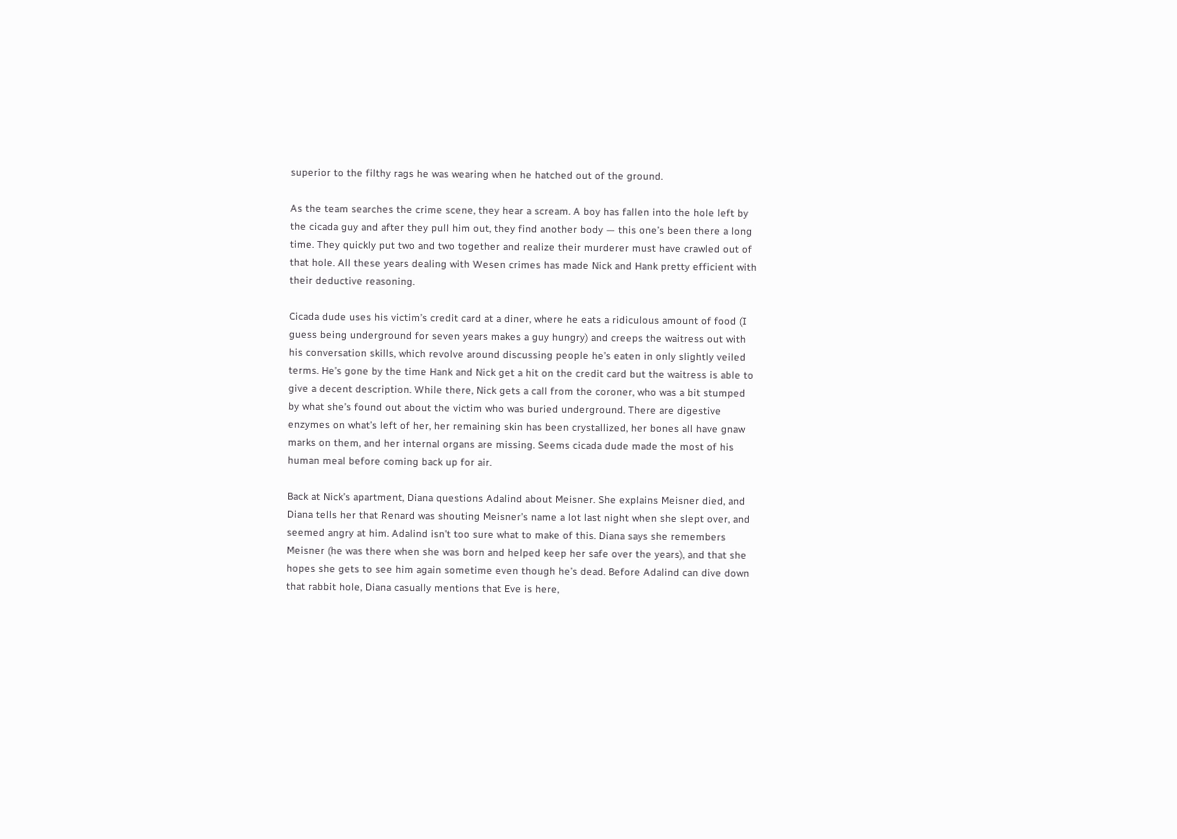superior to the filthy rags he was wearing when he hatched out of the ground.

As the team searches the crime scene, they hear a scream. A boy has fallen into the hole left by the cicada guy and after they pull him out, they find another body — this one’s been there a long time. They quickly put two and two together and realize their murderer must have crawled out of that hole. All these years dealing with Wesen crimes has made Nick and Hank pretty efficient with their deductive reasoning.

Cicada dude uses his victim’s credit card at a diner, where he eats a ridiculous amount of food (I guess being underground for seven years makes a guy hungry) and creeps the waitress out with his conversation skills, which revolve around discussing people he’s eaten in only slightly veiled terms. He’s gone by the time Hank and Nick get a hit on the credit card but the waitress is able to give a decent description. While there, Nick gets a call from the coroner, who was a bit stumped by what she’s found out about the victim who was buried underground. There are digestive enzymes on what’s left of her, her remaining skin has been crystallized, her bones all have gnaw marks on them, and her internal organs are missing. Seems cicada dude made the most of his human meal before coming back up for air.

Back at Nick’s apartment, Diana questions Adalind about Meisner. She explains Meisner died, and Diana tells her that Renard was shouting Meisner’s name a lot last night when she slept over, and seemed angry at him. Adalind isn’t too sure what to make of this. Diana says she remembers Meisner (he was there when she was born and helped keep her safe over the years), and that she hopes she gets to see him again sometime even though he’s dead. Before Adalind can dive down that rabbit hole, Diana casually mentions that Eve is here,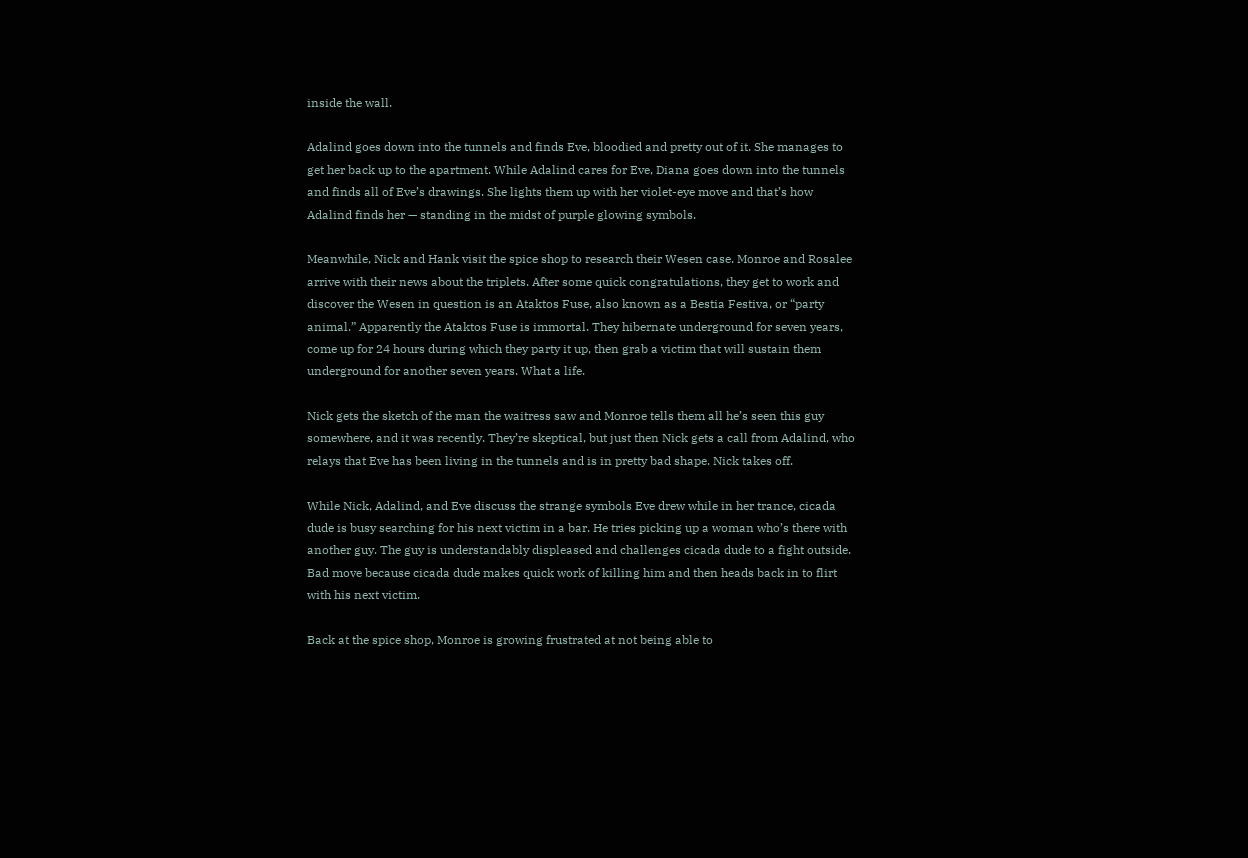inside the wall.

Adalind goes down into the tunnels and finds Eve, bloodied and pretty out of it. She manages to get her back up to the apartment. While Adalind cares for Eve, Diana goes down into the tunnels and finds all of Eve’s drawings. She lights them up with her violet-eye move and that’s how Adalind finds her — standing in the midst of purple glowing symbols.

Meanwhile, Nick and Hank visit the spice shop to research their Wesen case. Monroe and Rosalee arrive with their news about the triplets. After some quick congratulations, they get to work and discover the Wesen in question is an Ataktos Fuse, also known as a Bestia Festiva, or “party animal.” Apparently the Ataktos Fuse is immortal. They hibernate underground for seven years, come up for 24 hours during which they party it up, then grab a victim that will sustain them underground for another seven years. What a life.

Nick gets the sketch of the man the waitress saw and Monroe tells them all he’s seen this guy somewhere, and it was recently. They’re skeptical, but just then Nick gets a call from Adalind, who relays that Eve has been living in the tunnels and is in pretty bad shape. Nick takes off.

While Nick, Adalind, and Eve discuss the strange symbols Eve drew while in her trance, cicada dude is busy searching for his next victim in a bar. He tries picking up a woman who’s there with another guy. The guy is understandably displeased and challenges cicada dude to a fight outside. Bad move because cicada dude makes quick work of killing him and then heads back in to flirt with his next victim.

Back at the spice shop, Monroe is growing frustrated at not being able to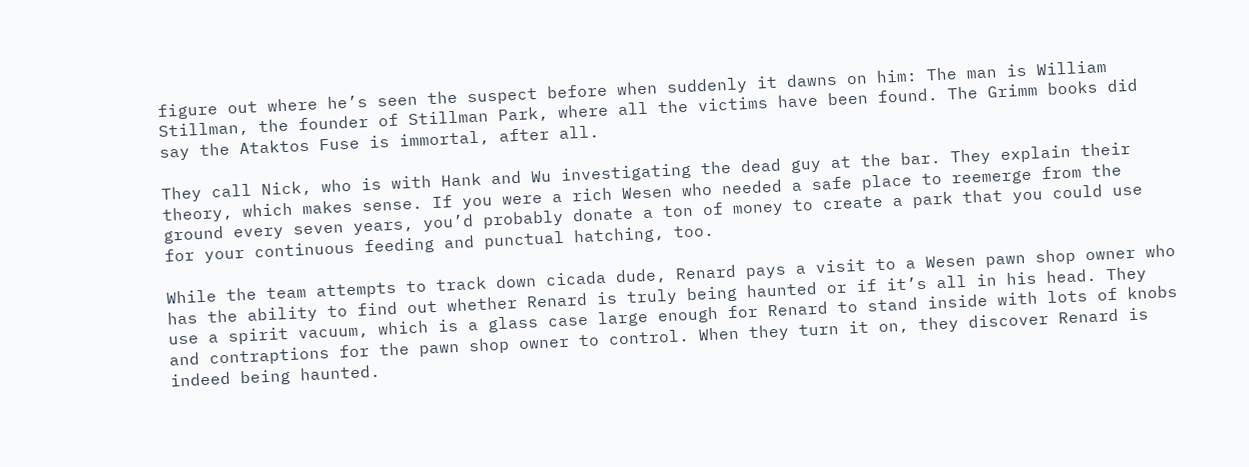figure out where he’s seen the suspect before when suddenly it dawns on him: The man is William Stillman, the founder of Stillman Park, where all the victims have been found. The Grimm books did say the Ataktos Fuse is immortal, after all.

They call Nick, who is with Hank and Wu investigating the dead guy at the bar. They explain their theory, which makes sense. If you were a rich Wesen who needed a safe place to reemerge from the ground every seven years, you’d probably donate a ton of money to create a park that you could use for your continuous feeding and punctual hatching, too.

While the team attempts to track down cicada dude, Renard pays a visit to a Wesen pawn shop owner who has the ability to find out whether Renard is truly being haunted or if it’s all in his head. They use a spirit vacuum, which is a glass case large enough for Renard to stand inside with lots of knobs and contraptions for the pawn shop owner to control. When they turn it on, they discover Renard is indeed being haunted.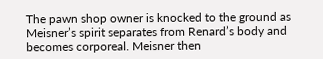The pawn shop owner is knocked to the ground as Meisner’s spirit separates from Renard’s body and becomes corporeal. Meisner then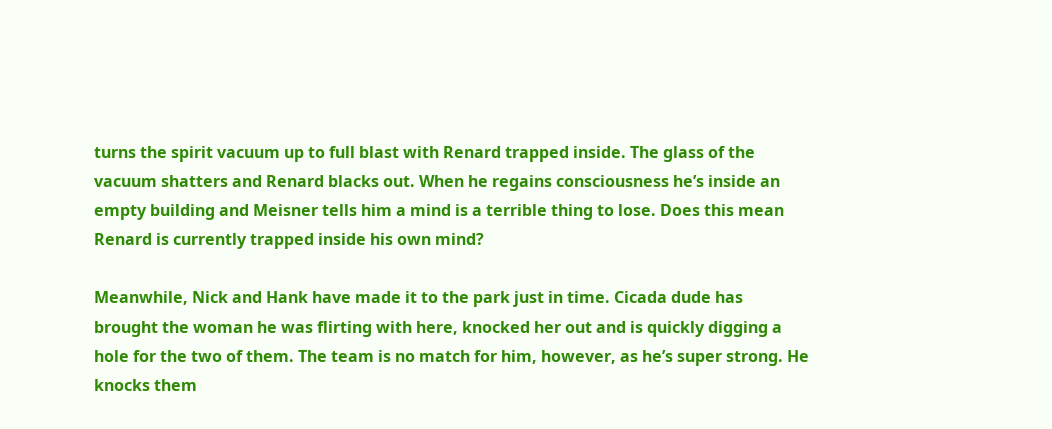turns the spirit vacuum up to full blast with Renard trapped inside. The glass of the vacuum shatters and Renard blacks out. When he regains consciousness he’s inside an empty building and Meisner tells him a mind is a terrible thing to lose. Does this mean Renard is currently trapped inside his own mind?

Meanwhile, Nick and Hank have made it to the park just in time. Cicada dude has brought the woman he was flirting with here, knocked her out and is quickly digging a hole for the two of them. The team is no match for him, however, as he’s super strong. He knocks them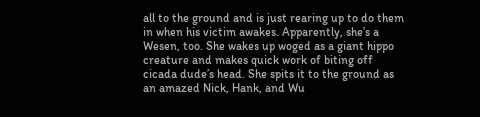all to the ground and is just rearing up to do them in when his victim awakes. Apparently, she’s a Wesen, too. She wakes up woged as a giant hippo creature and makes quick work of biting off cicada dude’s head. She spits it to the ground as an amazed Nick, Hank, and Wu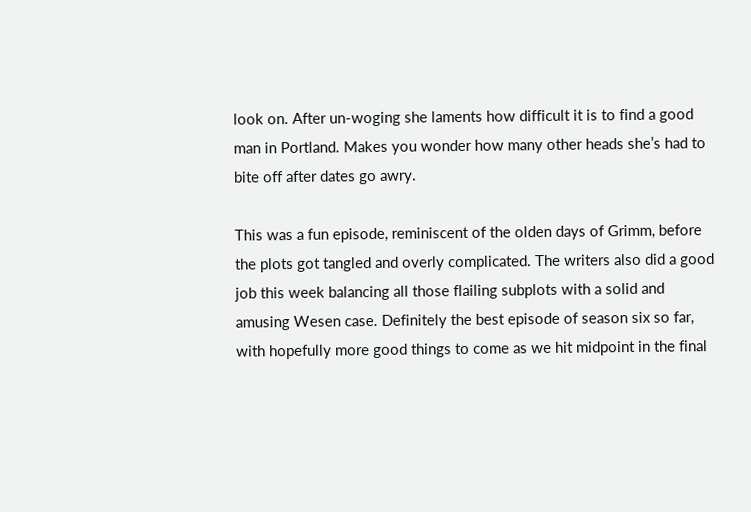look on. After un-woging she laments how difficult it is to find a good man in Portland. Makes you wonder how many other heads she’s had to bite off after dates go awry.

This was a fun episode, reminiscent of the olden days of Grimm, before the plots got tangled and overly complicated. The writers also did a good job this week balancing all those flailing subplots with a solid and amusing Wesen case. Definitely the best episode of season six so far, with hopefully more good things to come as we hit midpoint in the final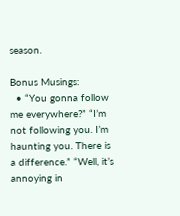season.

Bonus Musings:
  • “You gonna follow me everywhere?” “I’m not following you. I’m haunting you. There is a difference.” “Well, it’s annoying in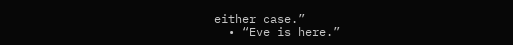either case.”
  • “Eve is here.”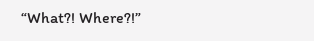“What?! Where?!”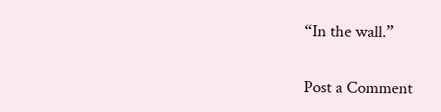“In the wall.”


Post a Comment